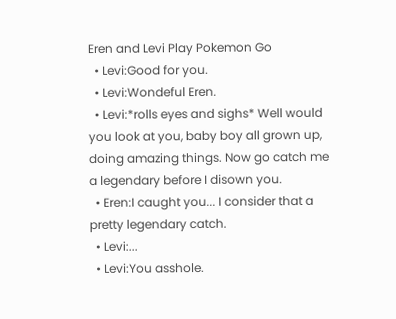Eren and Levi Play Pokemon Go
  • Levi:Good for you.
  • Levi:Wondeful Eren.
  • Levi:*rolls eyes and sighs* Well would you look at you, baby boy all grown up, doing amazing things. Now go catch me a legendary before I disown you.
  • Eren:I caught you... I consider that a pretty legendary catch.
  • Levi:...
  • Levi:You asshole.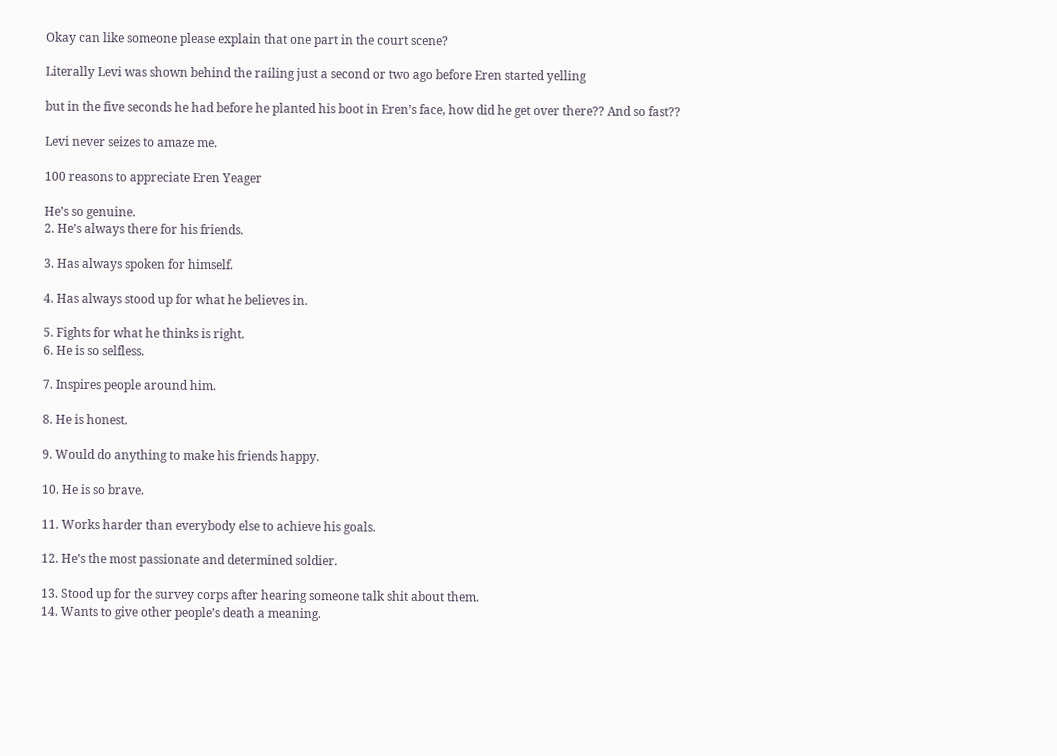Okay can like someone please explain that one part in the court scene?

Literally Levi was shown behind the railing just a second or two ago before Eren started yelling

but in the five seconds he had before he planted his boot in Eren’s face, how did he get over there?? And so fast??

Levi never seizes to amaze me.

100 reasons to appreciate Eren Yeager

He’s so genuine.
2. He’s always there for his friends.

3. Has always spoken for himself.

4. Has always stood up for what he believes in.

5. Fights for what he thinks is right.
6. He is so selfless.

7. Inspires people around him.

8. He is honest.

9. Would do anything to make his friends happy.

10. He is so brave.

11. Works harder than everybody else to achieve his goals.

12. He’s the most passionate and determined soldier.

13. Stood up for the survey corps after hearing someone talk shit about them.
14. Wants to give other people’s death a meaning.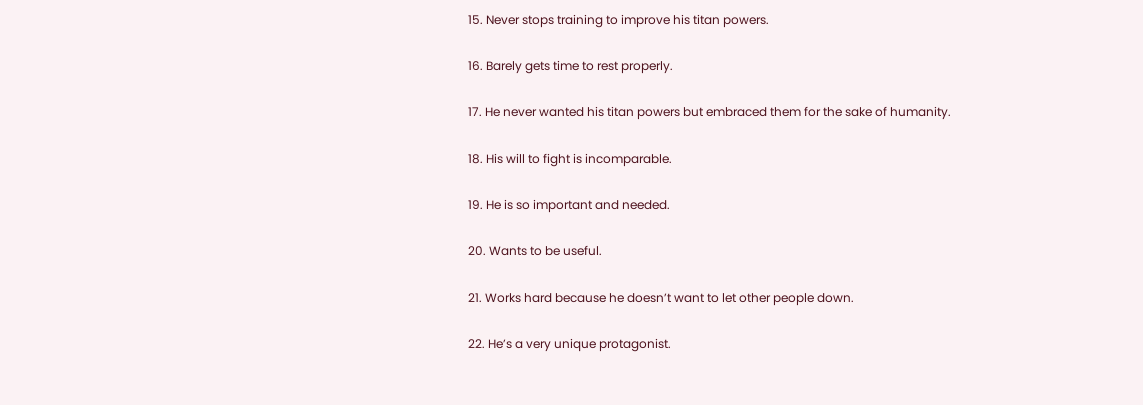15. Never stops training to improve his titan powers.

16. Barely gets time to rest properly.

17. He never wanted his titan powers but embraced them for the sake of humanity.

18. His will to fight is incomparable.

19. He is so important and needed.

20. Wants to be useful.

21. Works hard because he doesn’t want to let other people down.

22. He’s a very unique protagonist.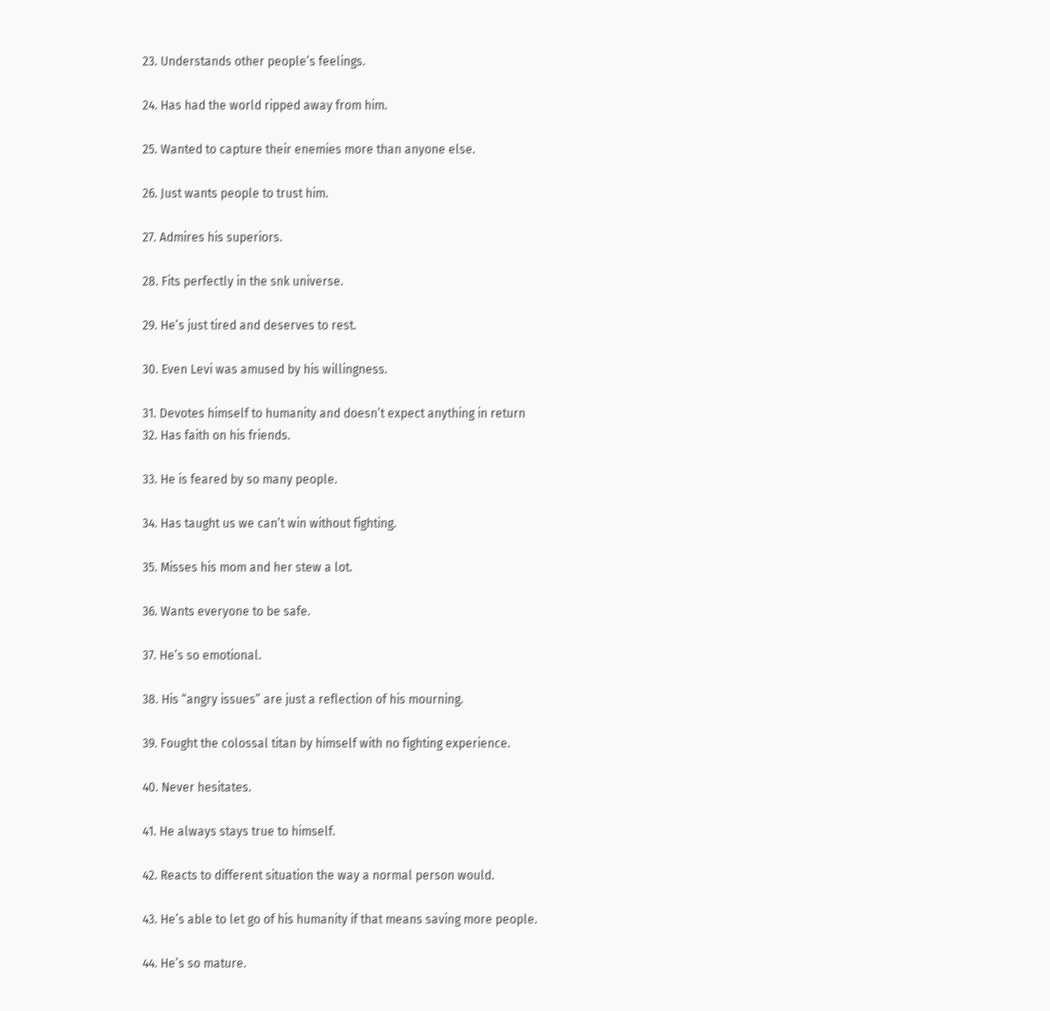23. Understands other people’s feelings.

24. Has had the world ripped away from him.

25. Wanted to capture their enemies more than anyone else.

26. Just wants people to trust him.

27. Admires his superiors.

28. Fits perfectly in the snk universe.

29. He’s just tired and deserves to rest.

30. Even Levi was amused by his willingness.

31. Devotes himself to humanity and doesn’t expect anything in return
32. Has faith on his friends.

33. He is feared by so many people.

34. Has taught us we can’t win without fighting.

35. Misses his mom and her stew a lot.

36. Wants everyone to be safe.

37. He’s so emotional.

38. His “angry issues” are just a reflection of his mourning.

39. Fought the colossal titan by himself with no fighting experience.

40. Never hesitates.

41. He always stays true to himself.

42. Reacts to different situation the way a normal person would.

43. He’s able to let go of his humanity if that means saving more people.

44. He’s so mature.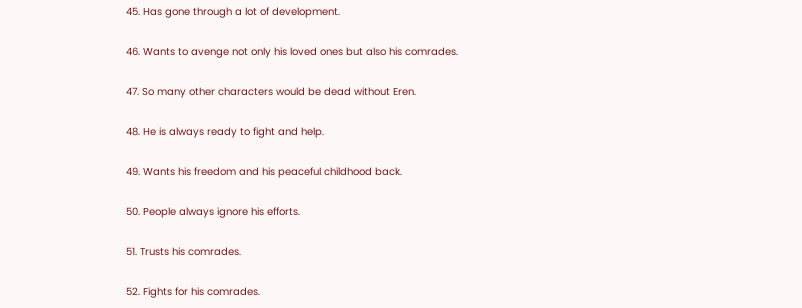45. Has gone through a lot of development.

46. Wants to avenge not only his loved ones but also his comrades.

47. So many other characters would be dead without Eren.

48. He is always ready to fight and help.

49. Wants his freedom and his peaceful childhood back.

50. People always ignore his efforts.

51. Trusts his comrades.

52. Fights for his comrades.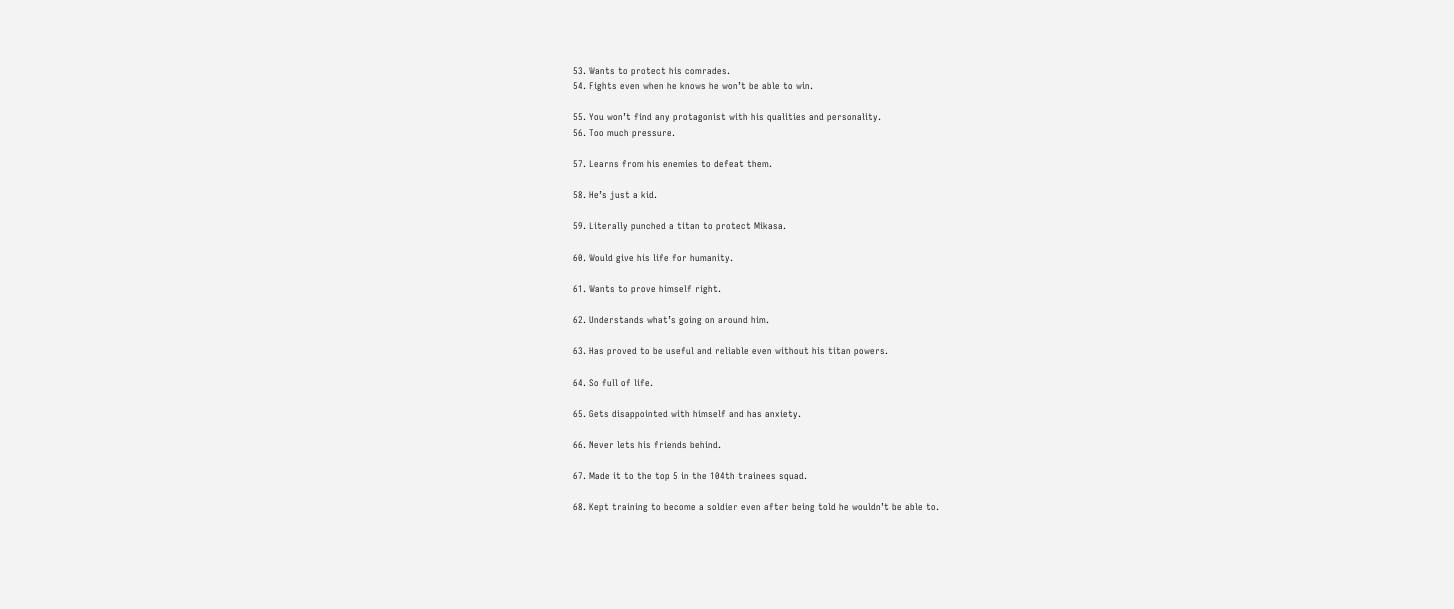53. Wants to protect his comrades.
54. Fights even when he knows he won’t be able to win.

55. You won’t find any protagonist with his qualities and personality.
56. Too much pressure.

57. Learns from his enemies to defeat them.

58. He’s just a kid.

59. Literally punched a titan to protect Mikasa.

60. Would give his life for humanity.

61. Wants to prove himself right.

62. Understands what’s going on around him.

63. Has proved to be useful and reliable even without his titan powers.

64. So full of life.

65. Gets disappointed with himself and has anxiety.

66. Never lets his friends behind.

67. Made it to the top 5 in the 104th trainees squad.

68. Kept training to become a soldier even after being told he wouldn’t be able to.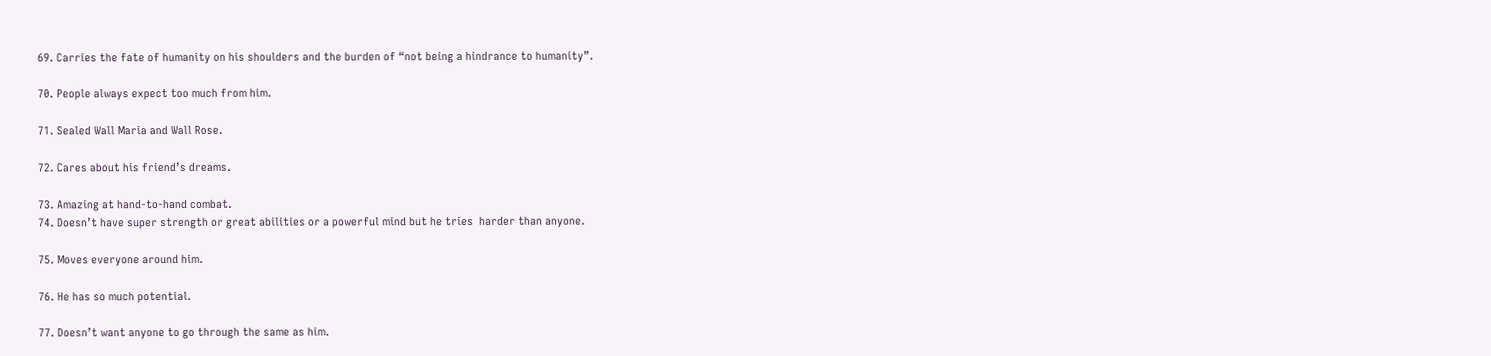69. Carries the fate of humanity on his shoulders and the burden of “not being a hindrance to humanity”.

70. People always expect too much from him.

71. Sealed Wall Maria and Wall Rose.

72. Cares about his friend’s dreams.

73. Amazing at hand-to-hand combat.
74. Doesn’t have super strength or great abilities or a powerful mind but he tries  harder than anyone.

75. Moves everyone around him.

76. He has so much potential.

77. Doesn’t want anyone to go through the same as him.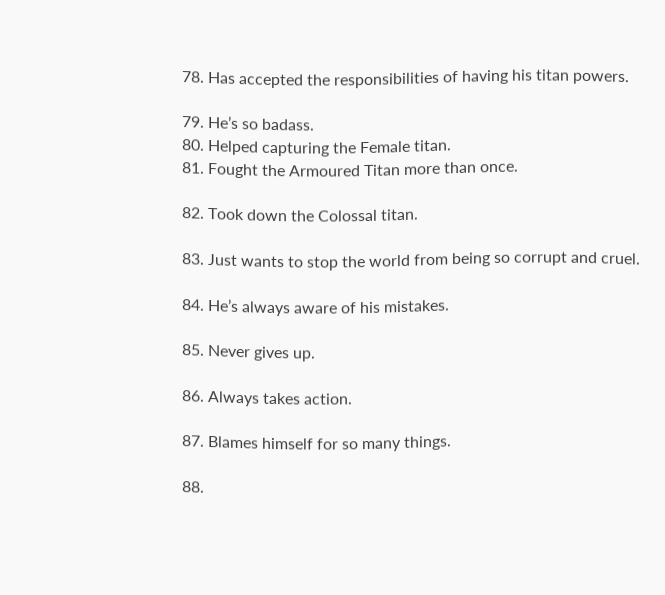78. Has accepted the responsibilities of having his titan powers.

79. He’s so badass.
80. Helped capturing the Female titan.
81. Fought the Armoured Titan more than once.

82. Took down the Colossal titan.

83. Just wants to stop the world from being so corrupt and cruel.

84. He’s always aware of his mistakes.

85. Never gives up.

86. Always takes action.

87. Blames himself for so many things.

88.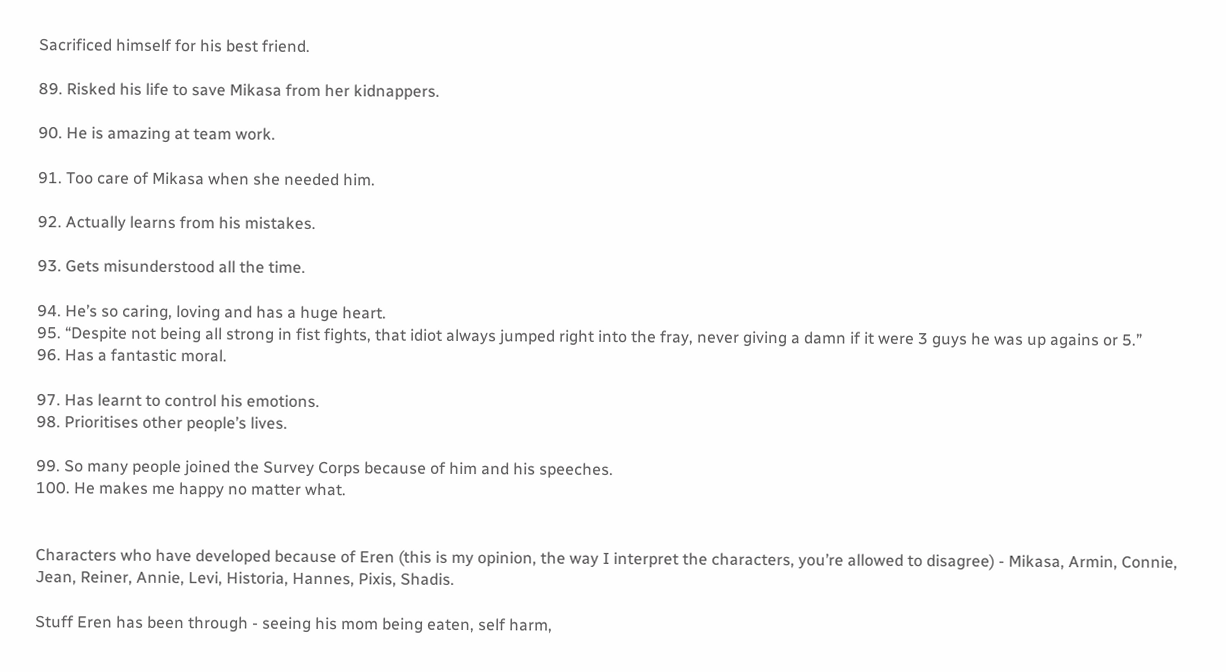Sacrificed himself for his best friend.

89. Risked his life to save Mikasa from her kidnappers.

90. He is amazing at team work.

91. Too care of Mikasa when she needed him.

92. Actually learns from his mistakes.

93. Gets misunderstood all the time.

94. He’s so caring, loving and has a huge heart.
95. “Despite not being all strong in fist fights, that idiot always jumped right into the fray, never giving a damn if it were 3 guys he was up agains or 5.”
96. Has a fantastic moral.

97. Has learnt to control his emotions.
98. Prioritises other people’s lives.

99. So many people joined the Survey Corps because of him and his speeches.
100. He makes me happy no matter what.


Characters who have developed because of Eren (this is my opinion, the way I interpret the characters, you’re allowed to disagree) - Mikasa, Armin, Connie, Jean, Reiner, Annie, Levi, Historia, Hannes, Pixis, Shadis.

Stuff Eren has been through - seeing his mom being eaten, self harm,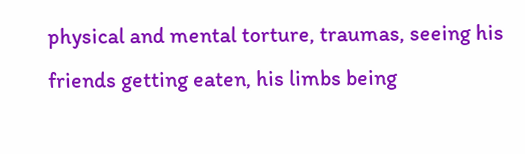physical and mental torture, traumas, seeing his friends getting eaten, his limbs being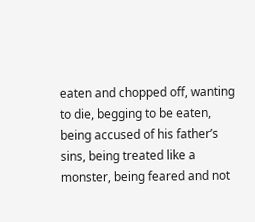eaten and chopped off, wanting to die, begging to be eaten, being accused of his father’s sins, being treated like a monster, being feared and not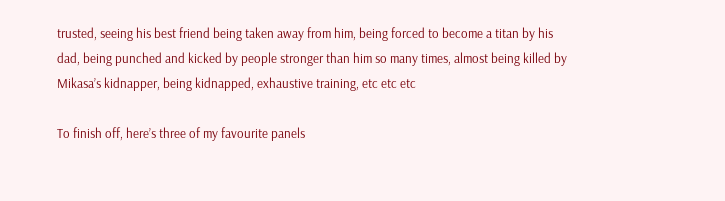trusted, seeing his best friend being taken away from him, being forced to become a titan by his dad, being punched and kicked by people stronger than him so many times, almost being killed by Mikasa’s kidnapper, being kidnapped, exhaustive training, etc etc etc

To finish off, here’s three of my favourite panels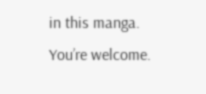in this manga. You’re welcome.